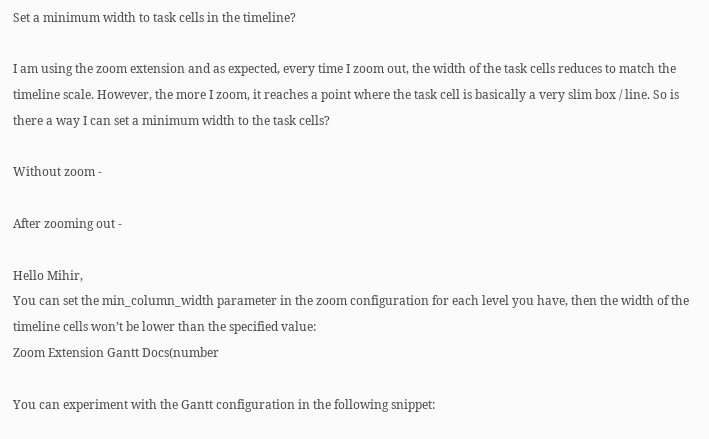Set a minimum width to task cells in the timeline?

I am using the zoom extension and as expected, every time I zoom out, the width of the task cells reduces to match the timeline scale. However, the more I zoom, it reaches a point where the task cell is basically a very slim box / line. So is there a way I can set a minimum width to the task cells?

Without zoom -

After zooming out -

Hello Mihir,
You can set the min_column_width parameter in the zoom configuration for each level you have, then the width of the timeline cells won’t be lower than the specified value:
Zoom Extension Gantt Docs(number

You can experiment with the Gantt configuration in the following snippet: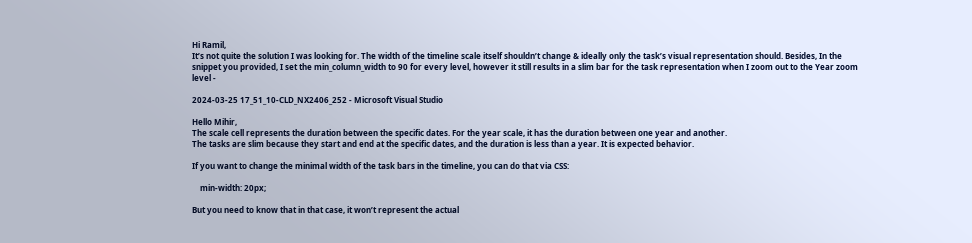Hi Ramil,
It’s not quite the solution I was looking for. The width of the timeline scale itself shouldn’t change & ideally only the task’s visual representation should. Besides, In the snippet you provided, I set the min_column_width to 90 for every level, however it still results in a slim bar for the task representation when I zoom out to the Year zoom level -

2024-03-25 17_51_10-CLD_NX2406_252 - Microsoft Visual Studio

Hello Mihir,
The scale cell represents the duration between the specific dates. For the year scale, it has the duration between one year and another.
The tasks are slim because they start and end at the specific dates, and the duration is less than a year. It is expected behavior.

If you want to change the minimal width of the task bars in the timeline, you can do that via CSS:

    min-width: 20px;

But you need to know that in that case, it won’t represent the actual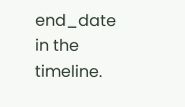end_date in the timeline.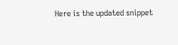Here is the updated snippet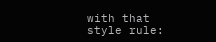with that style rule: